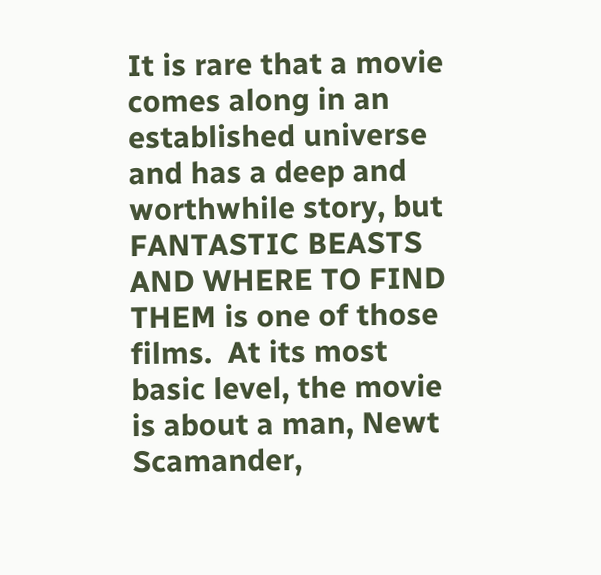It is rare that a movie comes along in an established universe and has a deep and worthwhile story, but FANTASTIC BEASTS AND WHERE TO FIND THEM is one of those films.  At its most basic level, the movie is about a man, Newt Scamander,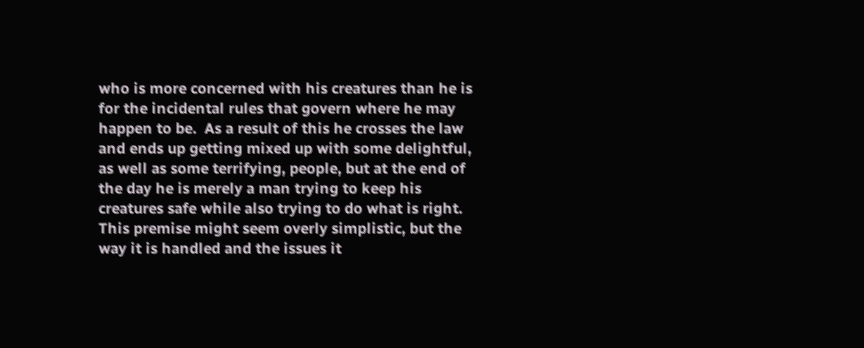who is more concerned with his creatures than he is for the incidental rules that govern where he may happen to be.  As a result of this he crosses the law and ends up getting mixed up with some delightful, as well as some terrifying, people, but at the end of the day he is merely a man trying to keep his creatures safe while also trying to do what is right. This premise might seem overly simplistic, but the way it is handled and the issues it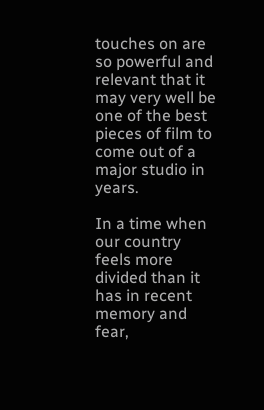touches on are so powerful and relevant that it may very well be one of the best pieces of film to come out of a major studio in years.

In a time when our country feels more divided than it has in recent memory and fear,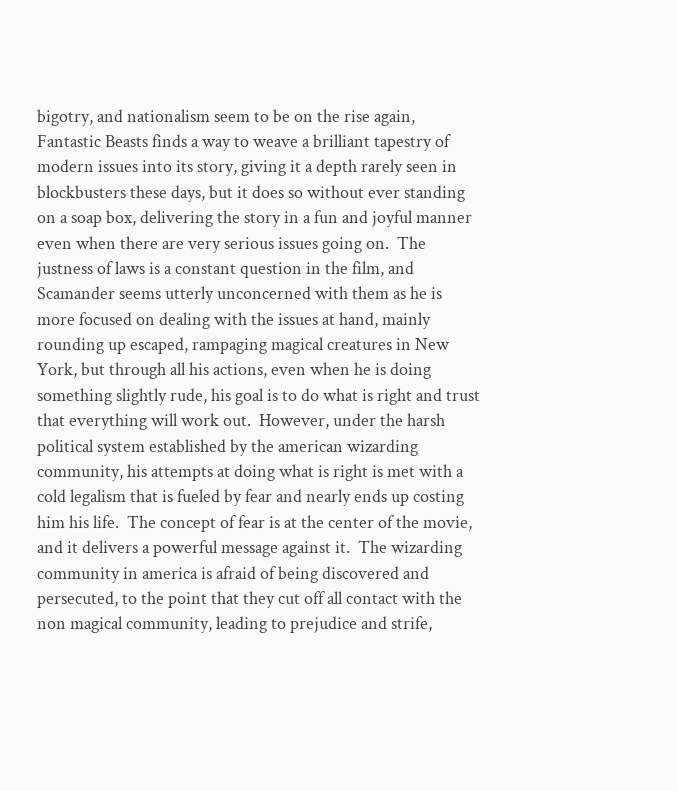bigotry, and nationalism seem to be on the rise again, Fantastic Beasts finds a way to weave a brilliant tapestry of modern issues into its story, giving it a depth rarely seen in blockbusters these days, but it does so without ever standing on a soap box, delivering the story in a fun and joyful manner even when there are very serious issues going on.  The justness of laws is a constant question in the film, and Scamander seems utterly unconcerned with them as he is more focused on dealing with the issues at hand, mainly rounding up escaped, rampaging magical creatures in New York, but through all his actions, even when he is doing something slightly rude, his goal is to do what is right and trust that everything will work out.  However, under the harsh political system established by the american wizarding community, his attempts at doing what is right is met with a cold legalism that is fueled by fear and nearly ends up costing him his life.  The concept of fear is at the center of the movie, and it delivers a powerful message against it.  The wizarding community in america is afraid of being discovered and persecuted, to the point that they cut off all contact with the non magical community, leading to prejudice and strife,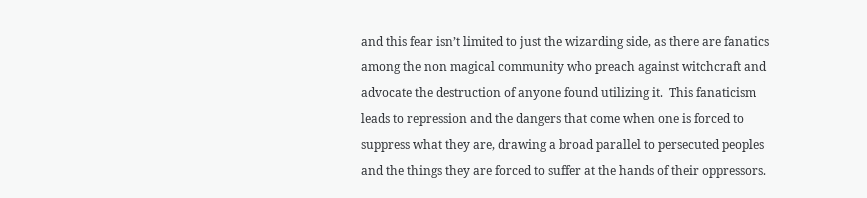and this fear isn’t limited to just the wizarding side, as there are fanatics among the non magical community who preach against witchcraft and advocate the destruction of anyone found utilizing it.  This fanaticism leads to repression and the dangers that come when one is forced to suppress what they are, drawing a broad parallel to persecuted peoples and the things they are forced to suffer at the hands of their oppressors.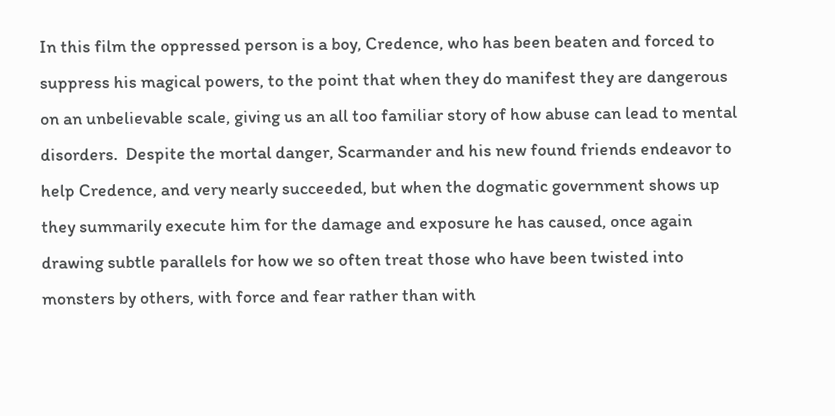In this film the oppressed person is a boy, Credence, who has been beaten and forced to suppress his magical powers, to the point that when they do manifest they are dangerous on an unbelievable scale, giving us an all too familiar story of how abuse can lead to mental disorders.  Despite the mortal danger, Scarmander and his new found friends endeavor to help Credence, and very nearly succeeded, but when the dogmatic government shows up they summarily execute him for the damage and exposure he has caused, once again drawing subtle parallels for how we so often treat those who have been twisted into monsters by others, with force and fear rather than with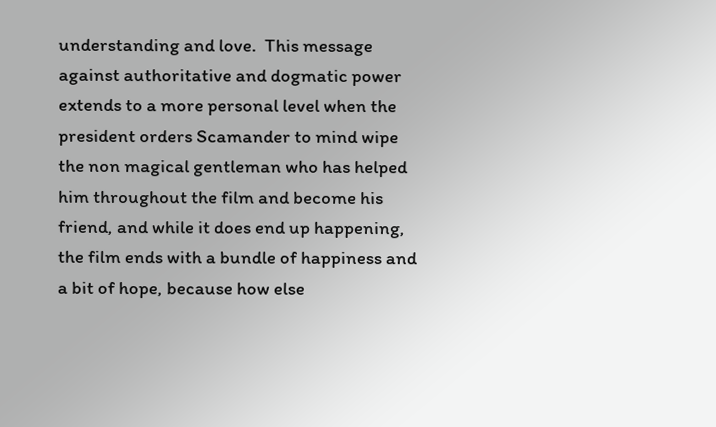understanding and love.  This message against authoritative and dogmatic power extends to a more personal level when the president orders Scamander to mind wipe the non magical gentleman who has helped him throughout the film and become his friend, and while it does end up happening, the film ends with a bundle of happiness and a bit of hope, because how else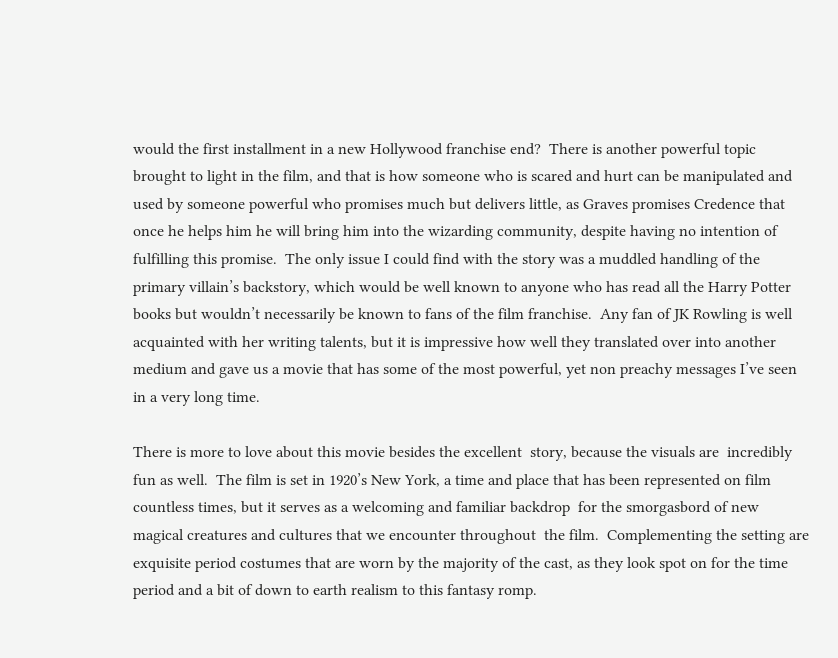would the first installment in a new Hollywood franchise end?  There is another powerful topic brought to light in the film, and that is how someone who is scared and hurt can be manipulated and used by someone powerful who promises much but delivers little, as Graves promises Credence that once he helps him he will bring him into the wizarding community, despite having no intention of fulfilling this promise.  The only issue I could find with the story was a muddled handling of the primary villain’s backstory, which would be well known to anyone who has read all the Harry Potter books but wouldn’t necessarily be known to fans of the film franchise.  Any fan of JK Rowling is well acquainted with her writing talents, but it is impressive how well they translated over into another medium and gave us a movie that has some of the most powerful, yet non preachy messages I’ve seen in a very long time.

There is more to love about this movie besides the excellent  story, because the visuals are  incredibly fun as well.  The film is set in 1920’s New York, a time and place that has been represented on film countless times, but it serves as a welcoming and familiar backdrop  for the smorgasbord of new magical creatures and cultures that we encounter throughout  the film.  Complementing the setting are exquisite period costumes that are worn by the majority of the cast, as they look spot on for the time period and a bit of down to earth realism to this fantasy romp.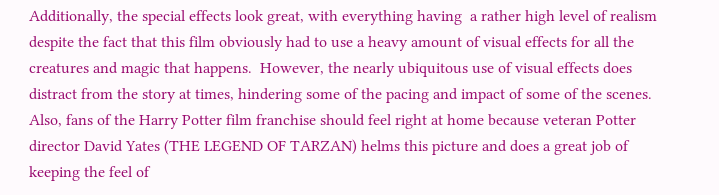Additionally, the special effects look great, with everything having  a rather high level of realism despite the fact that this film obviously had to use a heavy amount of visual effects for all the creatures and magic that happens.  However, the nearly ubiquitous use of visual effects does distract from the story at times, hindering some of the pacing and impact of some of the scenes.  Also, fans of the Harry Potter film franchise should feel right at home because veteran Potter director David Yates (THE LEGEND OF TARZAN) helms this picture and does a great job of keeping the feel of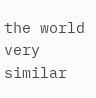the world very similar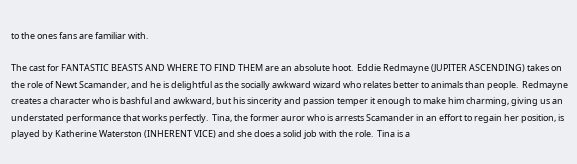to the ones fans are familiar with.

The cast for FANTASTIC BEASTS AND WHERE TO FIND THEM are an absolute hoot.  Eddie Redmayne (JUPITER ASCENDING) takes on the role of Newt Scamander, and he is delightful as the socially awkward wizard who relates better to animals than people.  Redmayne creates a character who is bashful and awkward, but his sincerity and passion temper it enough to make him charming, giving us an understated performance that works perfectly.  Tina, the former auror who is arrests Scamander in an effort to regain her position, is played by Katherine Waterston (INHERENT VICE) and she does a solid job with the role.  Tina is a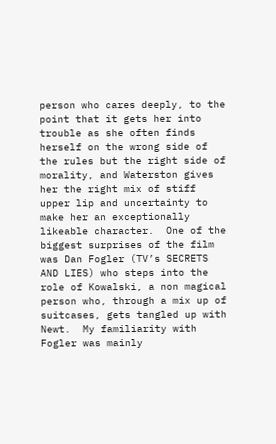person who cares deeply, to the point that it gets her into trouble as she often finds herself on the wrong side of the rules but the right side of morality, and Waterston gives her the right mix of stiff upper lip and uncertainty to make her an exceptionally likeable character.  One of the biggest surprises of the film was Dan Fogler (TV’s SECRETS AND LIES) who steps into the role of Kowalski, a non magical person who, through a mix up of suitcases, gets tangled up with Newt.  My familiarity with Fogler was mainly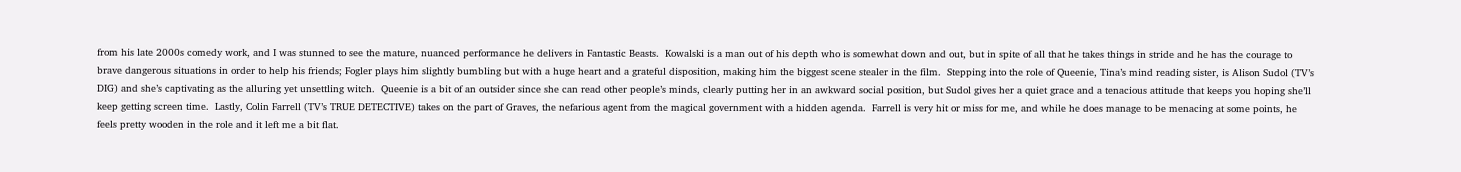from his late 2000s comedy work, and I was stunned to see the mature, nuanced performance he delivers in Fantastic Beasts.  Kowalski is a man out of his depth who is somewhat down and out, but in spite of all that he takes things in stride and he has the courage to brave dangerous situations in order to help his friends; Fogler plays him slightly bumbling but with a huge heart and a grateful disposition, making him the biggest scene stealer in the film.  Stepping into the role of Queenie, Tina’s mind reading sister, is Alison Sudol (TV’s DIG) and she’s captivating as the alluring yet unsettling witch.  Queenie is a bit of an outsider since she can read other people’s minds, clearly putting her in an awkward social position, but Sudol gives her a quiet grace and a tenacious attitude that keeps you hoping she’ll keep getting screen time.  Lastly, Colin Farrell (TV’s TRUE DETECTIVE) takes on the part of Graves, the nefarious agent from the magical government with a hidden agenda.  Farrell is very hit or miss for me, and while he does manage to be menacing at some points, he feels pretty wooden in the role and it left me a bit flat.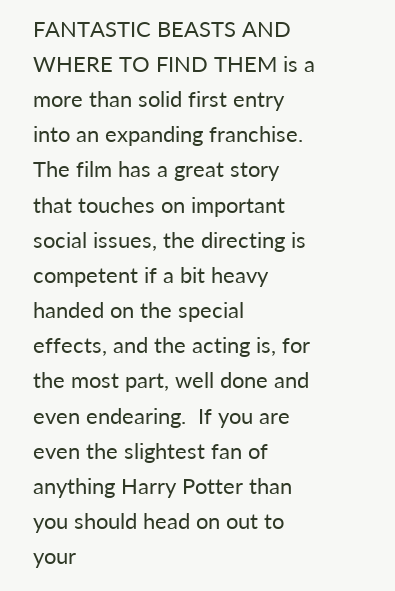FANTASTIC BEASTS AND WHERE TO FIND THEM is a more than solid first entry into an expanding franchise.  The film has a great story that touches on important social issues, the directing is competent if a bit heavy handed on the special effects, and the acting is, for the most part, well done and even endearing.  If you are even the slightest fan of anything Harry Potter than you should head on out to your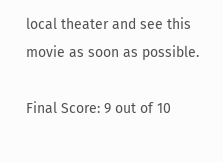local theater and see this movie as soon as possible.

Final Score: 9 out of 10